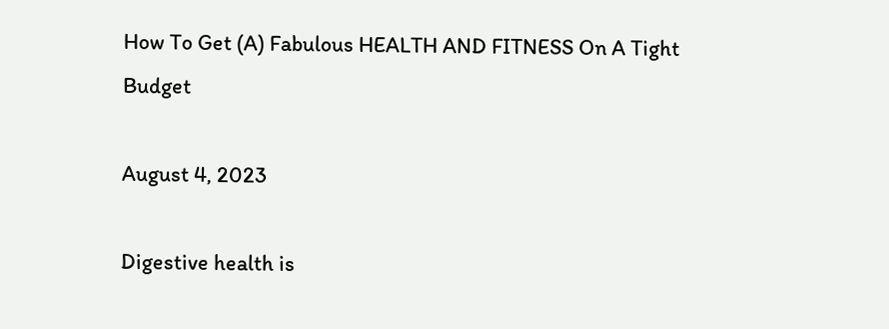How To Get (A) Fabulous HEALTH AND FITNESS On A Tight Budget

August 4, 2023

Digestive health is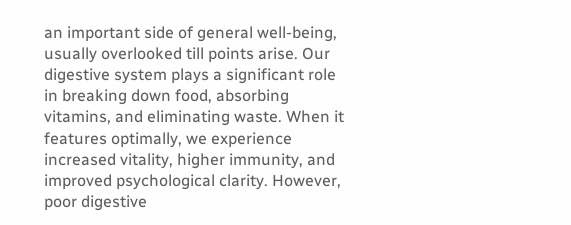an important side of general well-being, usually overlooked till points arise. Our digestive system plays a significant role in breaking down food, absorbing vitamins, and eliminating waste. When it features optimally, we experience increased vitality, higher immunity, and improved psychological clarity. However, poor digestive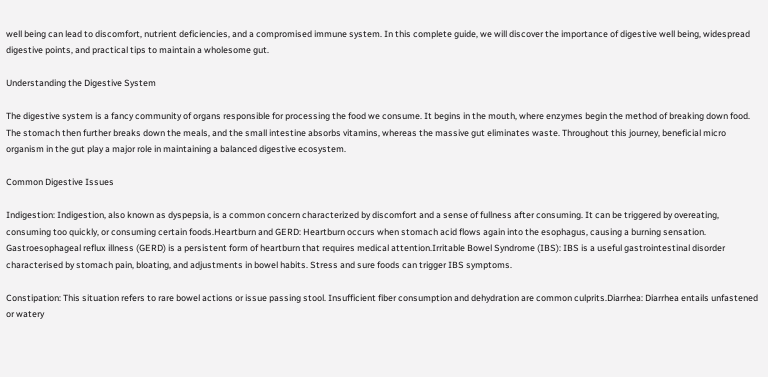well being can lead to discomfort, nutrient deficiencies, and a compromised immune system. In this complete guide, we will discover the importance of digestive well being, widespread digestive points, and practical tips to maintain a wholesome gut.

Understanding the Digestive System

The digestive system is a fancy community of organs responsible for processing the food we consume. It begins in the mouth, where enzymes begin the method of breaking down food. The stomach then further breaks down the meals, and the small intestine absorbs vitamins, whereas the massive gut eliminates waste. Throughout this journey, beneficial micro organism in the gut play a major role in maintaining a balanced digestive ecosystem.

Common Digestive Issues

Indigestion: Indigestion, also known as dyspepsia, is a common concern characterized by discomfort and a sense of fullness after consuming. It can be triggered by overeating, consuming too quickly, or consuming certain foods.Heartburn and GERD: Heartburn occurs when stomach acid flows again into the esophagus, causing a burning sensation. Gastroesophageal reflux illness (GERD) is a persistent form of heartburn that requires medical attention.Irritable Bowel Syndrome (IBS): IBS is a useful gastrointestinal disorder characterised by stomach pain, bloating, and adjustments in bowel habits. Stress and sure foods can trigger IBS symptoms.

Constipation: This situation refers to rare bowel actions or issue passing stool. Insufficient fiber consumption and dehydration are common culprits.Diarrhea: Diarrhea entails unfastened or watery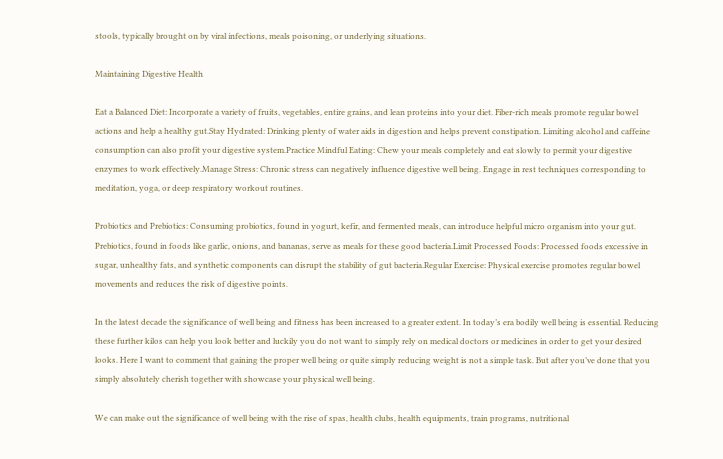stools, typically brought on by viral infections, meals poisoning, or underlying situations.

Maintaining Digestive Health

Eat a Balanced Diet: Incorporate a variety of fruits, vegetables, entire grains, and lean proteins into your diet. Fiber-rich meals promote regular bowel actions and help a healthy gut.Stay Hydrated: Drinking plenty of water aids in digestion and helps prevent constipation. Limiting alcohol and caffeine consumption can also profit your digestive system.Practice Mindful Eating: Chew your meals completely and eat slowly to permit your digestive enzymes to work effectively.Manage Stress: Chronic stress can negatively influence digestive well being. Engage in rest techniques corresponding to meditation, yoga, or deep respiratory workout routines.

Probiotics and Prebiotics: Consuming probiotics, found in yogurt, kefir, and fermented meals, can introduce helpful micro organism into your gut. Prebiotics, found in foods like garlic, onions, and bananas, serve as meals for these good bacteria.Limit Processed Foods: Processed foods excessive in sugar, unhealthy fats, and synthetic components can disrupt the stability of gut bacteria.Regular Exercise: Physical exercise promotes regular bowel movements and reduces the risk of digestive points.

In the latest decade the significance of well being and fitness has been increased to a greater extent. In today’s era bodily well being is essential. Reducing these further kilos can help you look better and luckily you do not want to simply rely on medical doctors or medicines in order to get your desired looks. Here I want to comment that gaining the proper well being or quite simply reducing weight is not a simple task. But after you’ve done that you simply absolutely cherish together with showcase your physical well being.

We can make out the significance of well being with the rise of spas, health clubs, health equipments, train programs, nutritional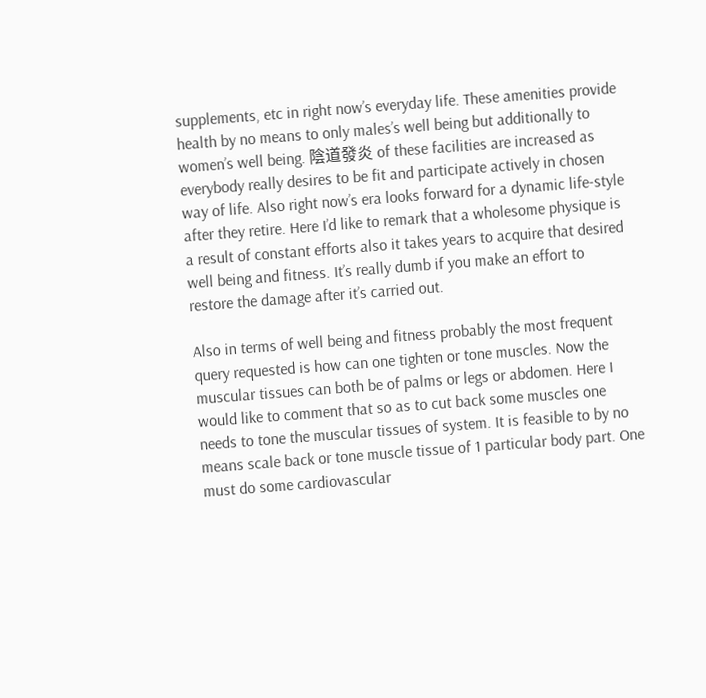supplements, etc in right now’s everyday life. These amenities provide health by no means to only males’s well being but additionally to women’s well being. 陰道發炎 of these facilities are increased as everybody really desires to be fit and participate actively in chosen way of life. Also right now’s era looks forward for a dynamic life-style after they retire. Here I’d like to remark that a wholesome physique is a result of constant efforts also it takes years to acquire that desired well being and fitness. It’s really dumb if you make an effort to restore the damage after it’s carried out.

Also in terms of well being and fitness probably the most frequent query requested is how can one tighten or tone muscles. Now the muscular tissues can both be of palms or legs or abdomen. Here I would like to comment that so as to cut back some muscles one needs to tone the muscular tissues of system. It is feasible to by no means scale back or tone muscle tissue of 1 particular body part. One must do some cardiovascular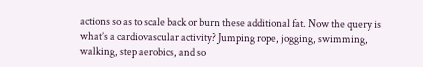actions so as to scale back or burn these additional fat. Now the query is what’s a cardiovascular activity? Jumping rope, jogging, swimming, walking, step aerobics, and so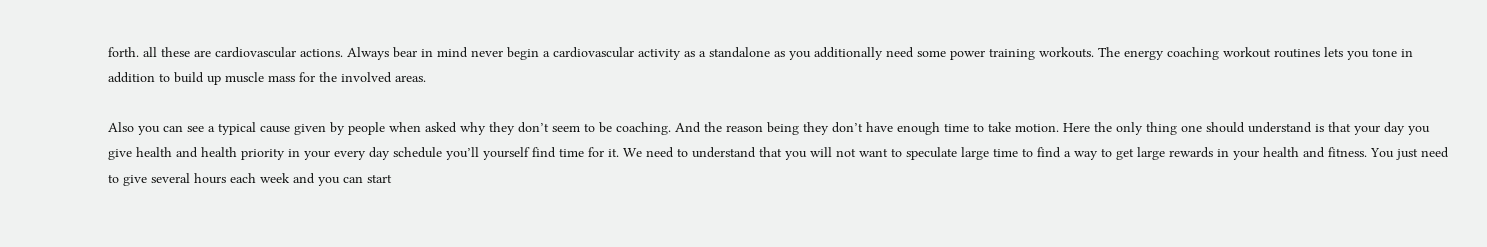forth. all these are cardiovascular actions. Always bear in mind never begin a cardiovascular activity as a standalone as you additionally need some power training workouts. The energy coaching workout routines lets you tone in addition to build up muscle mass for the involved areas.

Also you can see a typical cause given by people when asked why they don’t seem to be coaching. And the reason being they don’t have enough time to take motion. Here the only thing one should understand is that your day you give health and health priority in your every day schedule you’ll yourself find time for it. We need to understand that you will not want to speculate large time to find a way to get large rewards in your health and fitness. You just need to give several hours each week and you can start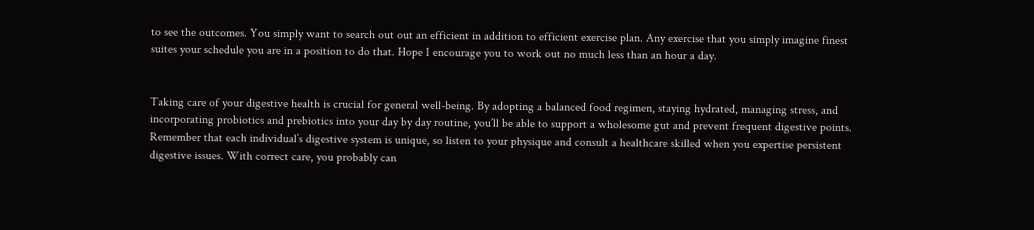to see the outcomes. You simply want to search out out an efficient in addition to efficient exercise plan. Any exercise that you simply imagine finest suites your schedule you are in a position to do that. Hope I encourage you to work out no much less than an hour a day.


Taking care of your digestive health is crucial for general well-being. By adopting a balanced food regimen, staying hydrated, managing stress, and incorporating probiotics and prebiotics into your day by day routine, you’ll be able to support a wholesome gut and prevent frequent digestive points. Remember that each individual’s digestive system is unique, so listen to your physique and consult a healthcare skilled when you expertise persistent digestive issues. With correct care, you probably can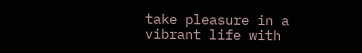take pleasure in a vibrant life with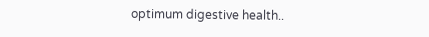optimum digestive health..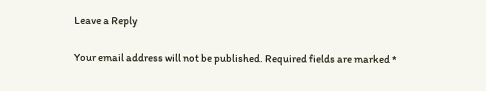Leave a Reply

Your email address will not be published. Required fields are marked *